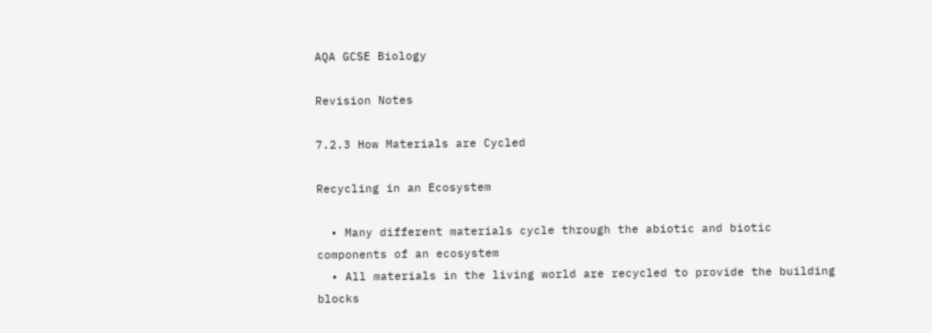AQA GCSE Biology

Revision Notes

7.2.3 How Materials are Cycled

Recycling in an Ecosystem

  • Many different materials cycle through the abiotic and biotic components of an ecosystem
  • All materials in the living world are recycled to provide the building blocks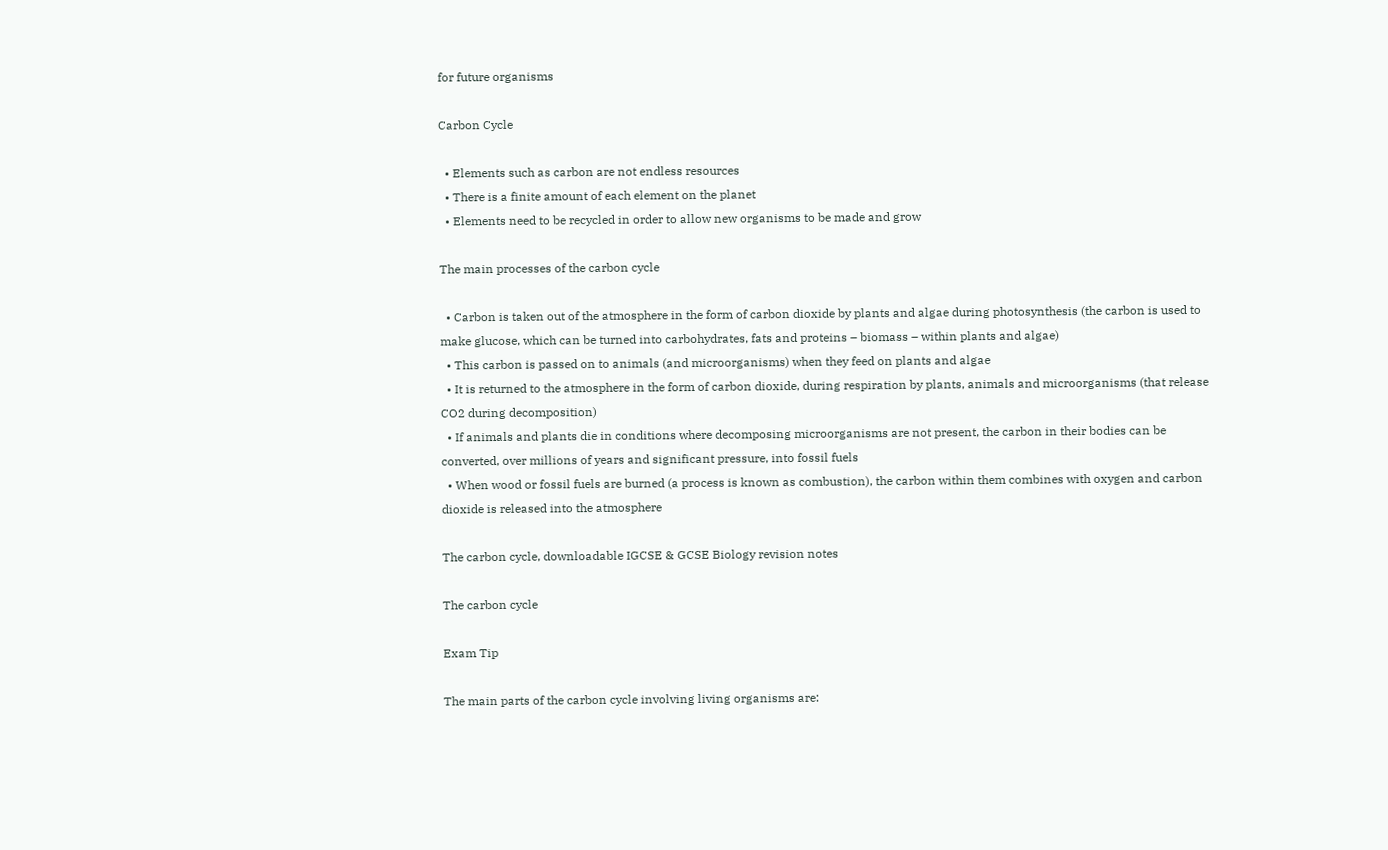for future organisms

Carbon Cycle

  • Elements such as carbon are not endless resources
  • There is a finite amount of each element on the planet
  • Elements need to be recycled in order to allow new organisms to be made and grow

The main processes of the carbon cycle

  • Carbon is taken out of the atmosphere in the form of carbon dioxide by plants and algae during photosynthesis (the carbon is used to make glucose, which can be turned into carbohydrates, fats and proteins – biomass – within plants and algae)
  • This carbon is passed on to animals (and microorganisms) when they feed on plants and algae
  • It is returned to the atmosphere in the form of carbon dioxide, during respiration by plants, animals and microorganisms (that release CO2 during decomposition)
  • If animals and plants die in conditions where decomposing microorganisms are not present, the carbon in their bodies can be converted, over millions of years and significant pressure, into fossil fuels
  • When wood or fossil fuels are burned (a process is known as combustion), the carbon within them combines with oxygen and carbon dioxide is released into the atmosphere

The carbon cycle, downloadable IGCSE & GCSE Biology revision notes

The carbon cycle

Exam Tip

The main parts of the carbon cycle involving living organisms are: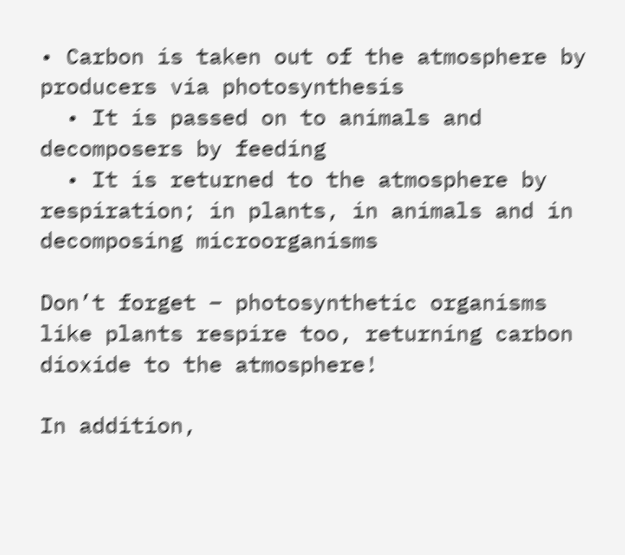• Carbon is taken out of the atmosphere by producers via photosynthesis
  • It is passed on to animals and decomposers by feeding
  • It is returned to the atmosphere by respiration; in plants, in animals and in decomposing microorganisms

Don’t forget – photosynthetic organisms like plants respire too, returning carbon dioxide to the atmosphere!

In addition,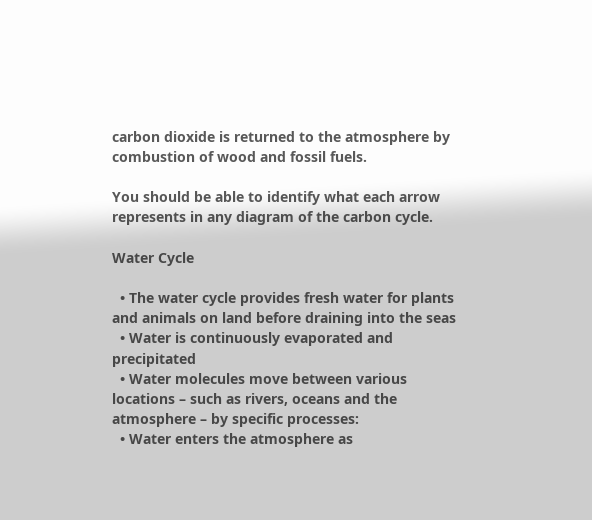carbon dioxide is returned to the atmosphere by combustion of wood and fossil fuels.

You should be able to identify what each arrow represents in any diagram of the carbon cycle.

Water Cycle

  • The water cycle provides fresh water for plants and animals on land before draining into the seas
  • Water is continuously evaporated and precipitated
  • Water molecules move between various locations – such as rivers, oceans and the atmosphere – by specific processes:
  • Water enters the atmosphere as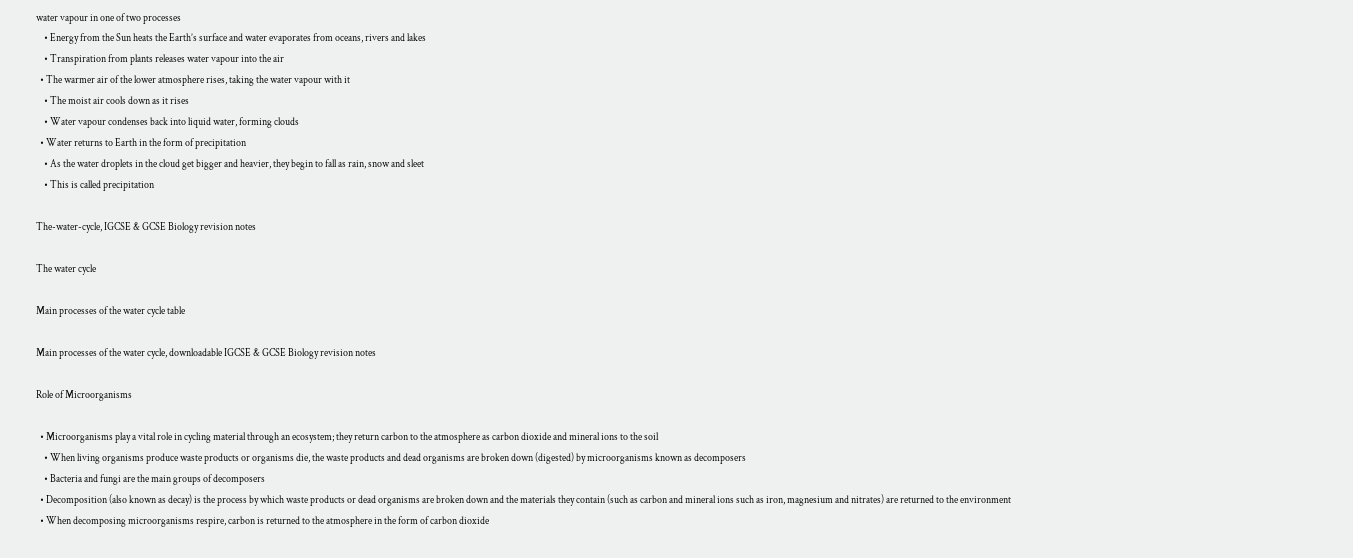water vapour in one of two processes
    • Energy from the Sun heats the Earth’s surface and water evaporates from oceans, rivers and lakes
    • Transpiration from plants releases water vapour into the air
  • The warmer air of the lower atmosphere rises, taking the water vapour with it
    • The moist air cools down as it rises
    • Water vapour condenses back into liquid water, forming clouds
  • Water returns to Earth in the form of precipitation
    • As the water droplets in the cloud get bigger and heavier, they begin to fall as rain, snow and sleet
    • This is called precipitation

The-water-cycle, IGCSE & GCSE Biology revision notes

The water cycle

Main processes of the water cycle table

Main processes of the water cycle, downloadable IGCSE & GCSE Biology revision notes

Role of Microorganisms

  • Microorganisms play a vital role in cycling material through an ecosystem; they return carbon to the atmosphere as carbon dioxide and mineral ions to the soil
    • When living organisms produce waste products or organisms die, the waste products and dead organisms are broken down (digested) by microorganisms known as decomposers
    • Bacteria and fungi are the main groups of decomposers
  • Decomposition (also known as decay) is the process by which waste products or dead organisms are broken down and the materials they contain (such as carbon and mineral ions such as iron, magnesium and nitrates) are returned to the environment
  • When decomposing microorganisms respire, carbon is returned to the atmosphere in the form of carbon dioxide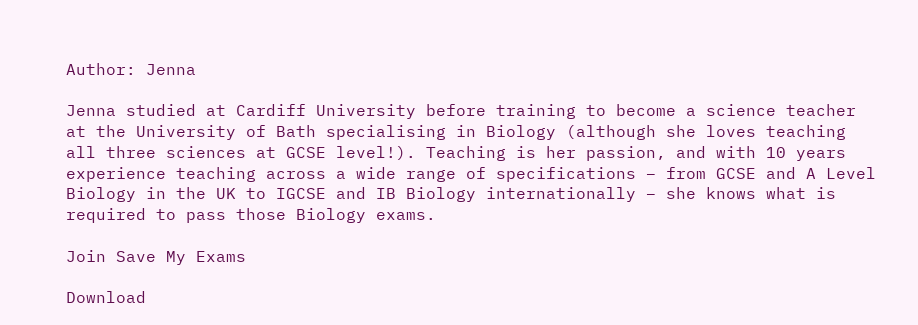Author: Jenna

Jenna studied at Cardiff University before training to become a science teacher at the University of Bath specialising in Biology (although she loves teaching all three sciences at GCSE level!). Teaching is her passion, and with 10 years experience teaching across a wide range of specifications – from GCSE and A Level Biology in the UK to IGCSE and IB Biology internationally – she knows what is required to pass those Biology exams.

Join Save My Exams

Download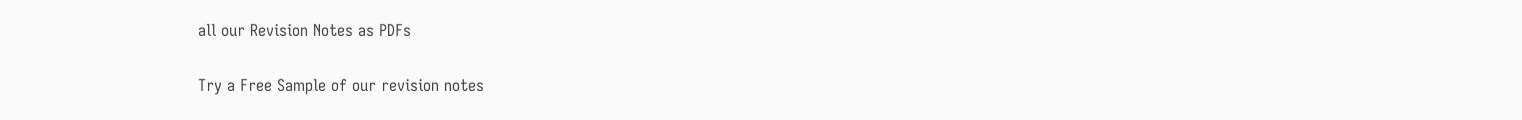all our Revision Notes as PDFs

Try a Free Sample of our revision notes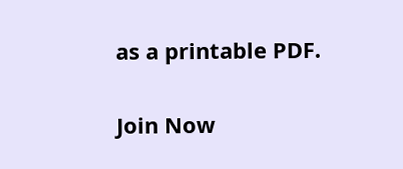as a printable PDF.

Join Now